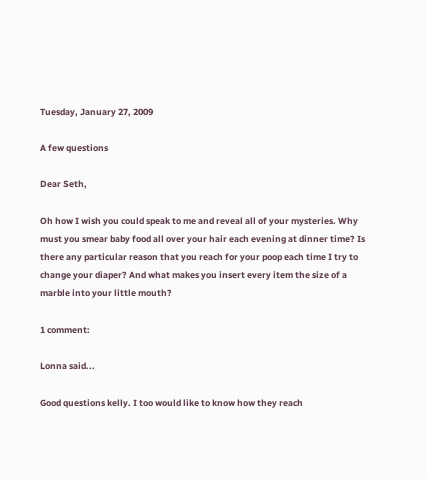Tuesday, January 27, 2009

A few questions

Dear Seth,

Oh how I wish you could speak to me and reveal all of your mysteries. Why must you smear baby food all over your hair each evening at dinner time? Is there any particular reason that you reach for your poop each time I try to change your diaper? And what makes you insert every item the size of a marble into your little mouth?

1 comment:

Lonna said...

Good questions kelly. I too would like to know how they reach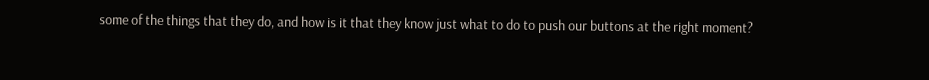some of the things that they do, and how is it that they know just what to do to push our buttons at the right moment?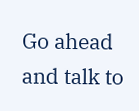Go ahead and talk to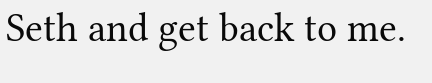Seth and get back to me.